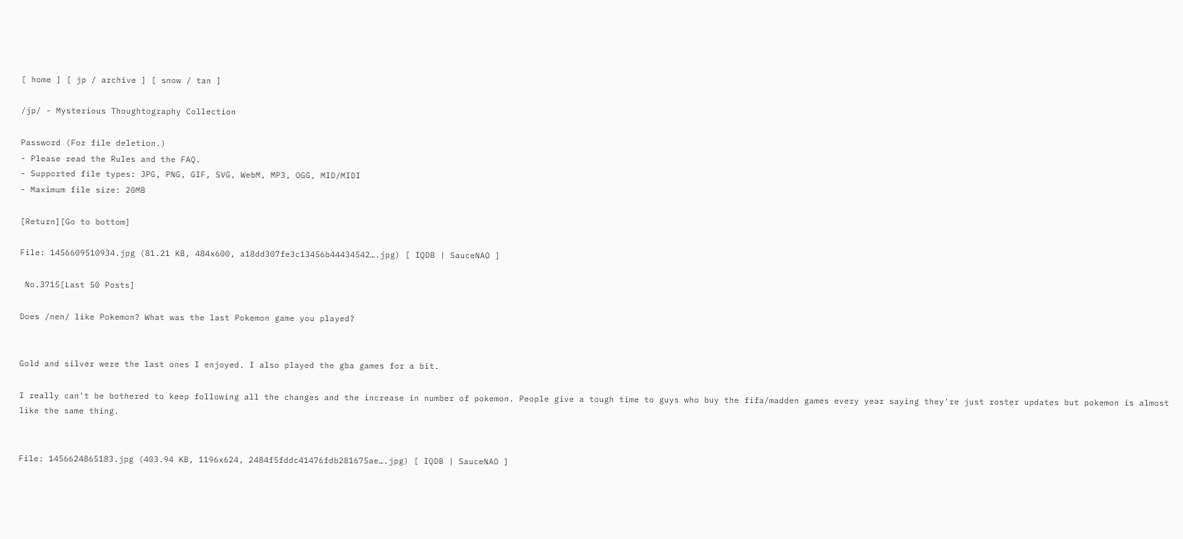[ home ] [ jp / archive ] [ snow / tan ]

/jp/ - Mysterious Thoughtography Collection

Password (For file deletion.)
- Please read the Rules and the FAQ.
- Supported file types: JPG, PNG, GIF, SVG, WebM, MP3, OGG, MID/MIDI
- Maximum file size: 20MB

[Return][Go to bottom]

File: 1456609510934.jpg (81.21 KB, 484x600, a18dd307fe3c13456b44434542….jpg) [ IQDB | SauceNAO ]

 No.3715[Last 50 Posts]

Does /nen/ like Pokemon? What was the last Pokemon game you played?


Gold and silver were the last ones I enjoyed. I also played the gba games for a bit.

I really can't be bothered to keep following all the changes and the increase in number of pokemon. People give a tough time to guys who buy the fifa/madden games every year saying they're just roster updates but pokemon is almost like the same thing.


File: 1456624865183.jpg (403.94 KB, 1196x624, 2484f5fddc41476fdb281675ae….jpg) [ IQDB | SauceNAO ]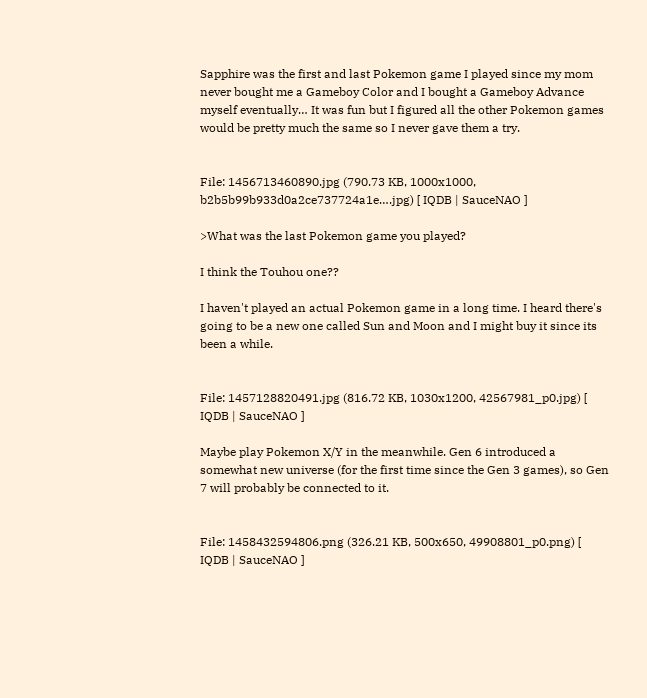Sapphire was the first and last Pokemon game I played since my mom never bought me a Gameboy Color and I bought a Gameboy Advance myself eventually… It was fun but I figured all the other Pokemon games would be pretty much the same so I never gave them a try.


File: 1456713460890.jpg (790.73 KB, 1000x1000, b2b5b99b933d0a2ce737724a1e….jpg) [ IQDB | SauceNAO ]

>What was the last Pokemon game you played?

I think the Touhou one??

I haven't played an actual Pokemon game in a long time. I heard there's going to be a new one called Sun and Moon and I might buy it since its been a while.


File: 1457128820491.jpg (816.72 KB, 1030x1200, 42567981_p0.jpg) [ IQDB | SauceNAO ]

Maybe play Pokemon X/Y in the meanwhile. Gen 6 introduced a somewhat new universe (for the first time since the Gen 3 games), so Gen 7 will probably be connected to it.


File: 1458432594806.png (326.21 KB, 500x650, 49908801_p0.png) [ IQDB | SauceNAO ]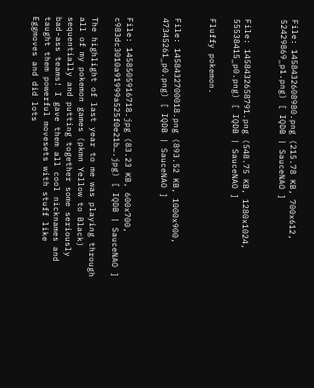File: 1458432608980.png (215.78 KB, 700x612, 52429869_p1.png) [ IQDB | SauceNAO ]


File: 1458432658791.png (548.75 KB, 1280x1024, 55538415_p0.png) [ IQDB | SauceNAO ]

Fluffy pokemon.


File: 1458432700018.png (893.52 KB, 1000x900, 47345261_p0.png) [ IQDB | SauceNAO ]


File: 1458505916718.jpg (83.23 KB, 600x700, c983dc3010a91999a525f0e21b….jpg) [ IQDB | SauceNAO ]

The highlight of last year to me was playing through all of my pokemon games (pkmn Yellow to Black) sequentially and putting together some seriously bad-ass teams! I gave them all cool nicknames and taught them powerful movesets with stuff like Eggmoves and did lots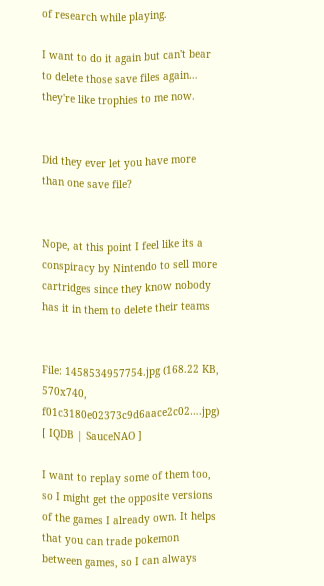of research while playing.

I want to do it again but can't bear to delete those save files again… they're like trophies to me now.


Did they ever let you have more than one save file?


Nope, at this point I feel like its a conspiracy by Nintendo to sell more cartridges since they know nobody has it in them to delete their teams


File: 1458534957754.jpg (168.22 KB, 570x740, f01c3180e02373c9d6aace2c02….jpg) [ IQDB | SauceNAO ]

I want to replay some of them too, so I might get the opposite versions of the games I already own. It helps that you can trade pokemon between games, so I can always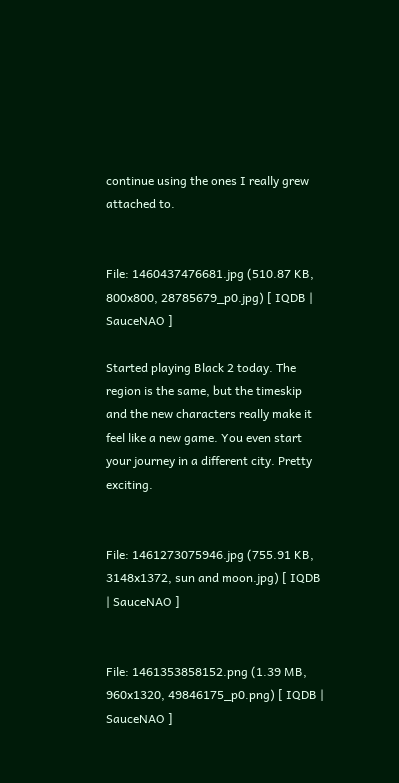continue using the ones I really grew attached to.


File: 1460437476681.jpg (510.87 KB, 800x800, 28785679_p0.jpg) [ IQDB | SauceNAO ]

Started playing Black 2 today. The region is the same, but the timeskip and the new characters really make it feel like a new game. You even start your journey in a different city. Pretty exciting.


File: 1461273075946.jpg (755.91 KB, 3148x1372, sun and moon.jpg) [ IQDB | SauceNAO ]


File: 1461353858152.png (1.39 MB, 960x1320, 49846175_p0.png) [ IQDB | SauceNAO ]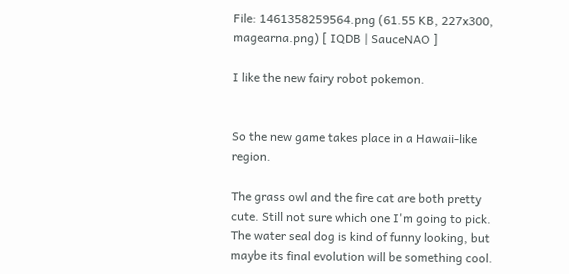File: 1461358259564.png (61.55 KB, 227x300, magearna.png) [ IQDB | SauceNAO ]

I like the new fairy robot pokemon.


So the new game takes place in a Hawaii-like region.

The grass owl and the fire cat are both pretty cute. Still not sure which one I'm going to pick. The water seal dog is kind of funny looking, but maybe its final evolution will be something cool.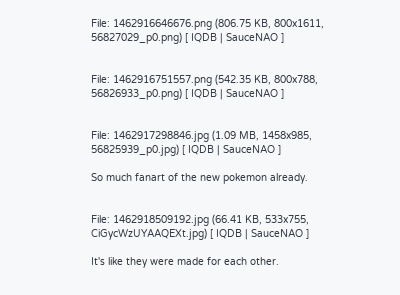File: 1462916646676.png (806.75 KB, 800x1611, 56827029_p0.png) [ IQDB | SauceNAO ]


File: 1462916751557.png (542.35 KB, 800x788, 56826933_p0.png) [ IQDB | SauceNAO ]


File: 1462917298846.jpg (1.09 MB, 1458x985, 56825939_p0.jpg) [ IQDB | SauceNAO ]

So much fanart of the new pokemon already.


File: 1462918509192.jpg (66.41 KB, 533x755, CiGycWzUYAAQEXt.jpg) [ IQDB | SauceNAO ]

It's like they were made for each other.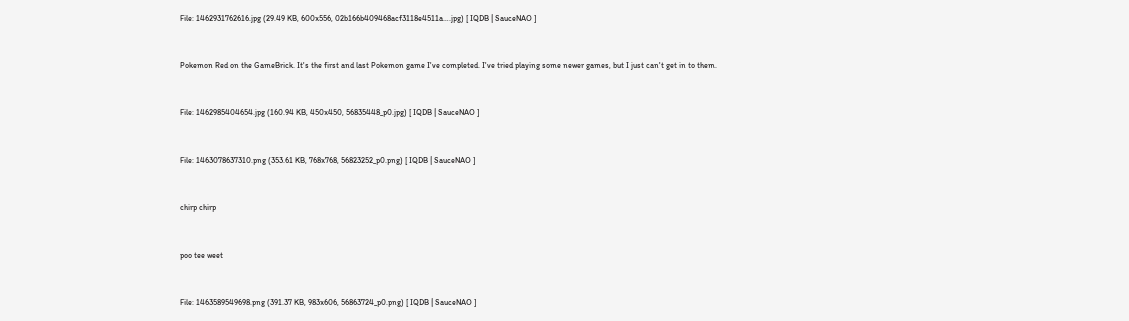File: 1462931762616.jpg (29.49 KB, 600x556, 02b166b409468acf3118e4511a….jpg) [ IQDB | SauceNAO ]


Pokemon Red on the GameBrick. It's the first and last Pokemon game I've completed. I've tried playing some newer games, but I just can't get in to them.


File: 1462985404654.jpg (160.94 KB, 450x450, 56835448_p0.jpg) [ IQDB | SauceNAO ]


File: 1463078637310.png (353.61 KB, 768x768, 56823252_p0.png) [ IQDB | SauceNAO ]


chirp chirp


poo tee weet


File: 1463589549698.png (391.37 KB, 983x606, 56863724_p0.png) [ IQDB | SauceNAO ]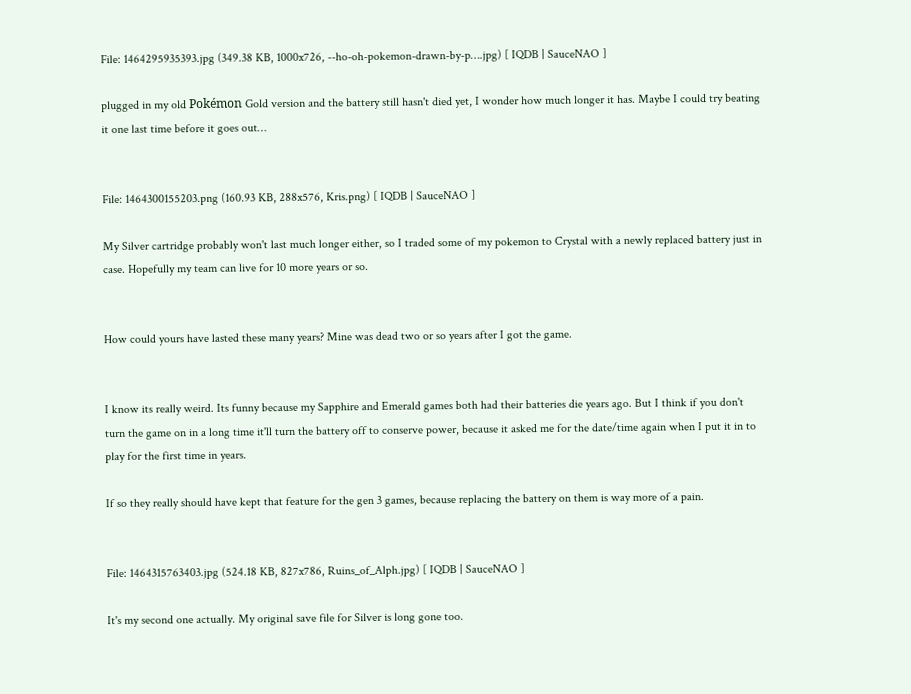File: 1464295935393.jpg (349.38 KB, 1000x726, --ho-oh-pokemon-drawn-by-p….jpg) [ IQDB | SauceNAO ]

plugged in my old Pokémon Gold version and the battery still hasn't died yet, I wonder how much longer it has. Maybe I could try beating it one last time before it goes out…


File: 1464300155203.png (160.93 KB, 288x576, Kris.png) [ IQDB | SauceNAO ]

My Silver cartridge probably won't last much longer either, so I traded some of my pokemon to Crystal with a newly replaced battery just in case. Hopefully my team can live for 10 more years or so.


How could yours have lasted these many years? Mine was dead two or so years after I got the game.


I know its really weird. Its funny because my Sapphire and Emerald games both had their batteries die years ago. But I think if you don't turn the game on in a long time it'll turn the battery off to conserve power, because it asked me for the date/time again when I put it in to play for the first time in years.

If so they really should have kept that feature for the gen 3 games, because replacing the battery on them is way more of a pain.


File: 1464315763403.jpg (524.18 KB, 827x786, Ruins_of_Alph.jpg) [ IQDB | SauceNAO ]

It's my second one actually. My original save file for Silver is long gone too.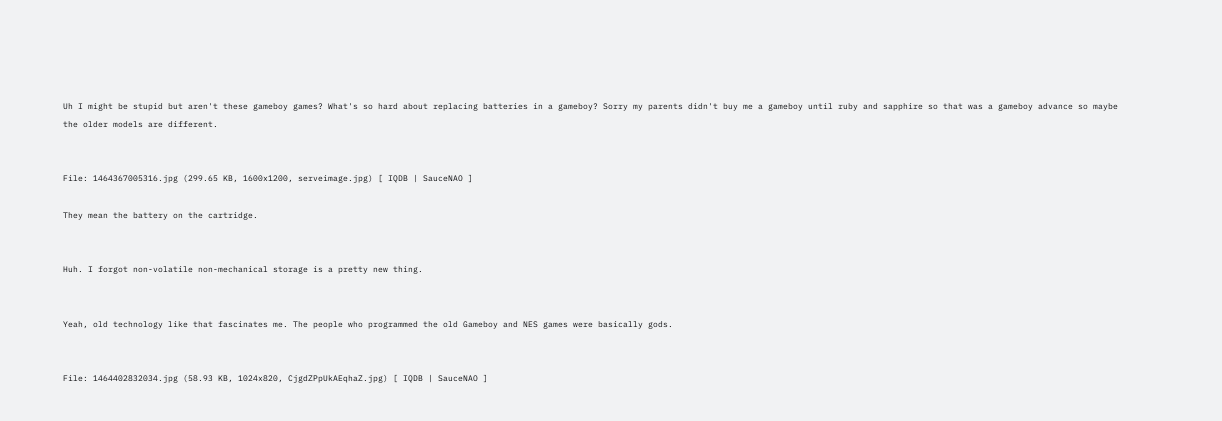Uh I might be stupid but aren't these gameboy games? What's so hard about replacing batteries in a gameboy? Sorry my parents didn't buy me a gameboy until ruby and sapphire so that was a gameboy advance so maybe the older models are different.


File: 1464367005316.jpg (299.65 KB, 1600x1200, serveimage.jpg) [ IQDB | SauceNAO ]

They mean the battery on the cartridge.


Huh. I forgot non-volatile non-mechanical storage is a pretty new thing.


Yeah, old technology like that fascinates me. The people who programmed the old Gameboy and NES games were basically gods.


File: 1464402832034.jpg (58.93 KB, 1024x820, CjgdZPpUkAEqhaZ.jpg) [ IQDB | SauceNAO ]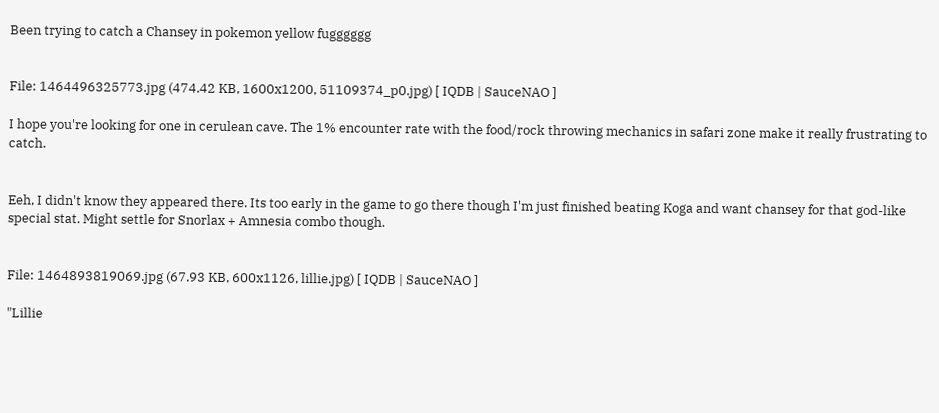Been trying to catch a Chansey in pokemon yellow fugggggg


File: 1464496325773.jpg (474.42 KB, 1600x1200, 51109374_p0.jpg) [ IQDB | SauceNAO ]

I hope you're looking for one in cerulean cave. The 1% encounter rate with the food/rock throwing mechanics in safari zone make it really frustrating to catch.


Eeh, I didn't know they appeared there. Its too early in the game to go there though I'm just finished beating Koga and want chansey for that god-like special stat. Might settle for Snorlax + Amnesia combo though.


File: 1464893819069.jpg (67.93 KB, 600x1126, lillie.jpg) [ IQDB | SauceNAO ]

"Lillie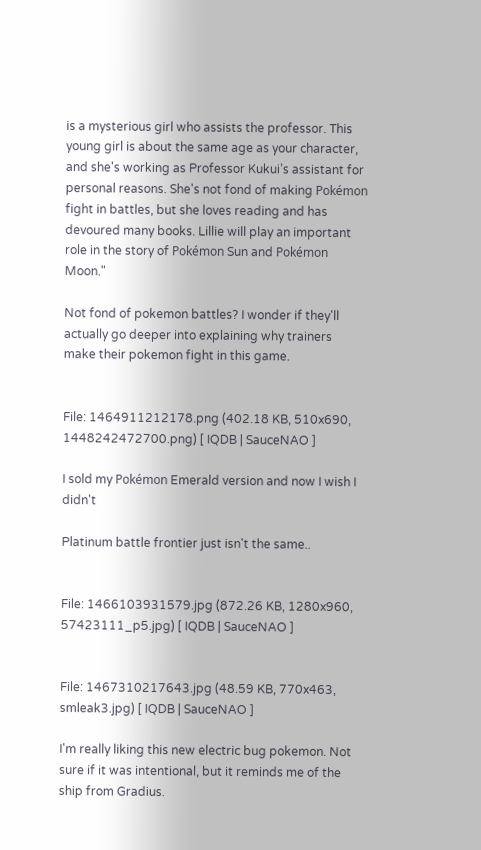is a mysterious girl who assists the professor. This young girl is about the same age as your character, and she's working as Professor Kukui’s assistant for personal reasons. She's not fond of making Pokémon fight in battles, but she loves reading and has devoured many books. Lillie will play an important role in the story of Pokémon Sun and Pokémon Moon."

Not fond of pokemon battles? I wonder if they'll actually go deeper into explaining why trainers make their pokemon fight in this game.


File: 1464911212178.png (402.18 KB, 510x690, 1448242472700.png) [ IQDB | SauceNAO ]

I sold my Pokémon Emerald version and now I wish I didn't

Platinum battle frontier just isn't the same..


File: 1466103931579.jpg (872.26 KB, 1280x960, 57423111_p5.jpg) [ IQDB | SauceNAO ]


File: 1467310217643.jpg (48.59 KB, 770x463, smleak3.jpg) [ IQDB | SauceNAO ]

I'm really liking this new electric bug pokemon. Not sure if it was intentional, but it reminds me of the ship from Gradius.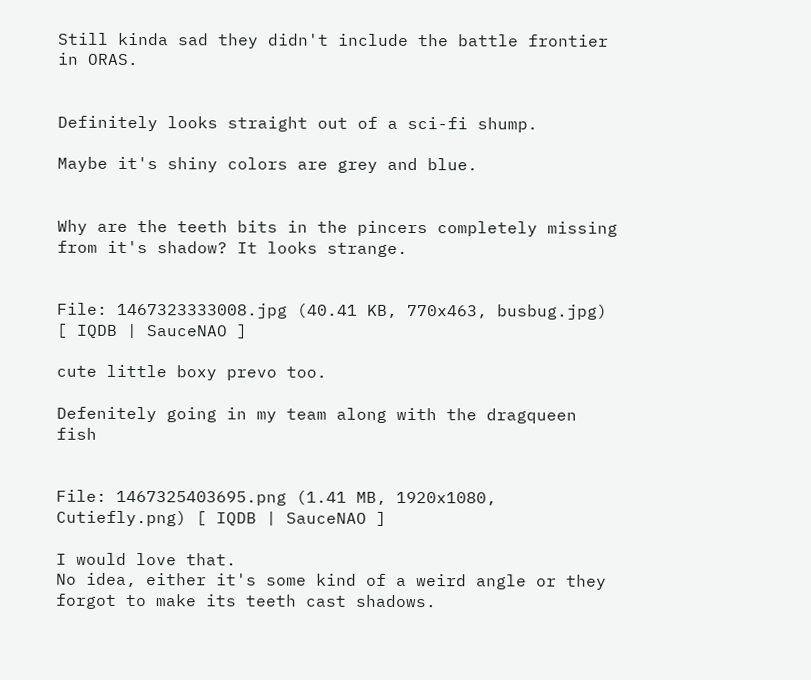Still kinda sad they didn't include the battle frontier in ORAS.


Definitely looks straight out of a sci-fi shump.

Maybe it's shiny colors are grey and blue.


Why are the teeth bits in the pincers completely missing from it's shadow? It looks strange.


File: 1467323333008.jpg (40.41 KB, 770x463, busbug.jpg) [ IQDB | SauceNAO ]

cute little boxy prevo too.

Defenitely going in my team along with the dragqueen fish


File: 1467325403695.png (1.41 MB, 1920x1080, Cutiefly.png) [ IQDB | SauceNAO ]

I would love that.
No idea, either it's some kind of a weird angle or they forgot to make its teeth cast shadows.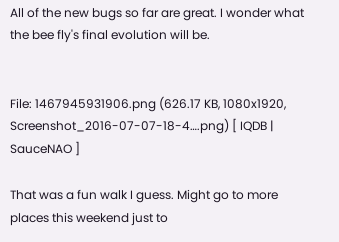All of the new bugs so far are great. I wonder what the bee fly's final evolution will be.


File: 1467945931906.png (626.17 KB, 1080x1920, Screenshot_2016-07-07-18-4….png) [ IQDB | SauceNAO ]

That was a fun walk I guess. Might go to more places this weekend just to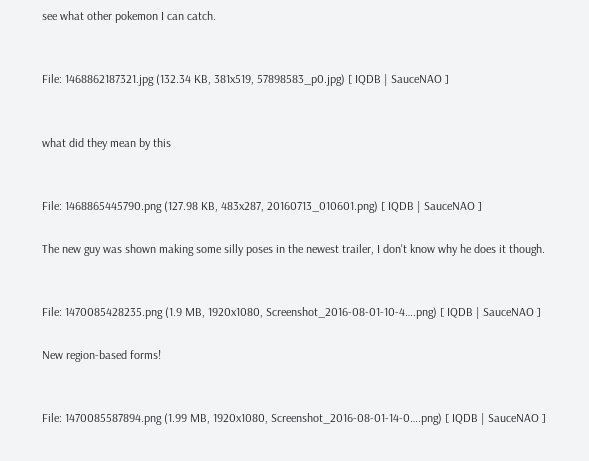see what other pokemon I can catch.


File: 1468862187321.jpg (132.34 KB, 381x519, 57898583_p0.jpg) [ IQDB | SauceNAO ]


what did they mean by this


File: 1468865445790.png (127.98 KB, 483x287, 20160713_010601.png) [ IQDB | SauceNAO ]

The new guy was shown making some silly poses in the newest trailer, I don't know why he does it though.


File: 1470085428235.png (1.9 MB, 1920x1080, Screenshot_2016-08-01-10-4….png) [ IQDB | SauceNAO ]

New region-based forms!


File: 1470085587894.png (1.99 MB, 1920x1080, Screenshot_2016-08-01-14-0….png) [ IQDB | SauceNAO ]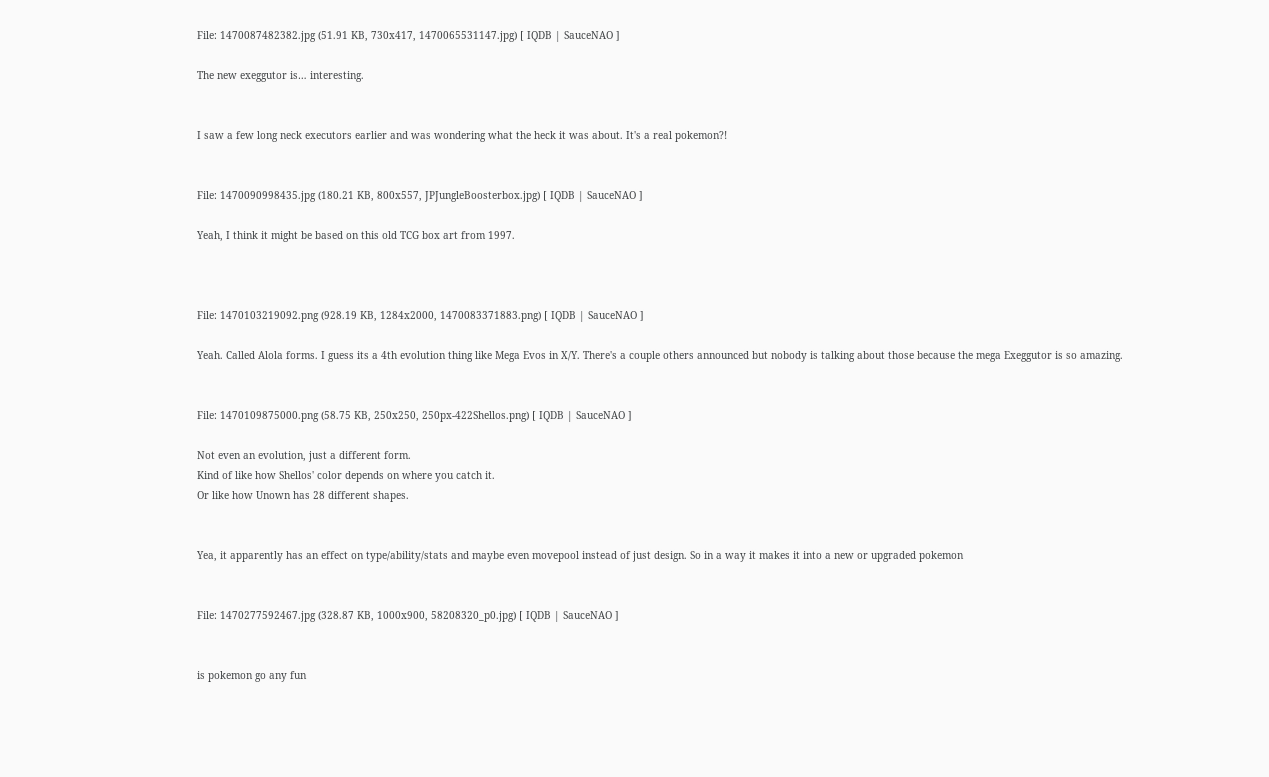File: 1470087482382.jpg (51.91 KB, 730x417, 1470065531147.jpg) [ IQDB | SauceNAO ]

The new exeggutor is… interesting.


I saw a few long neck executors earlier and was wondering what the heck it was about. It's a real pokemon?!


File: 1470090998435.jpg (180.21 KB, 800x557, JPJungleBoosterbox.jpg) [ IQDB | SauceNAO ]

Yeah, I think it might be based on this old TCG box art from 1997.



File: 1470103219092.png (928.19 KB, 1284x2000, 1470083371883.png) [ IQDB | SauceNAO ]

Yeah. Called Alola forms. I guess its a 4th evolution thing like Mega Evos in X/Y. There's a couple others announced but nobody is talking about those because the mega Exeggutor is so amazing.


File: 1470109875000.png (58.75 KB, 250x250, 250px-422Shellos.png) [ IQDB | SauceNAO ]

Not even an evolution, just a different form.
Kind of like how Shellos' color depends on where you catch it.
Or like how Unown has 28 different shapes.


Yea, it apparently has an effect on type/ability/stats and maybe even movepool instead of just design. So in a way it makes it into a new or upgraded pokemon


File: 1470277592467.jpg (328.87 KB, 1000x900, 58208320_p0.jpg) [ IQDB | SauceNAO ]


is pokemon go any fun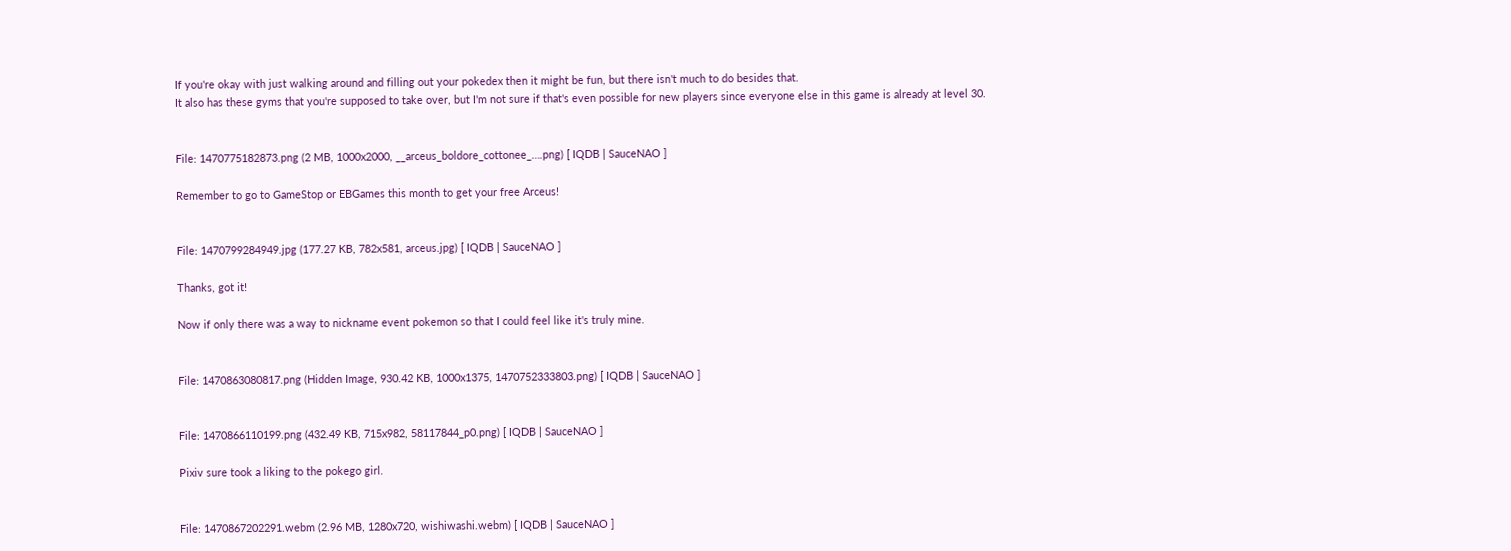If you're okay with just walking around and filling out your pokedex then it might be fun, but there isn't much to do besides that.
It also has these gyms that you're supposed to take over, but I'm not sure if that's even possible for new players since everyone else in this game is already at level 30.


File: 1470775182873.png (2 MB, 1000x2000, __arceus_boldore_cottonee_….png) [ IQDB | SauceNAO ]

Remember to go to GameStop or EBGames this month to get your free Arceus!


File: 1470799284949.jpg (177.27 KB, 782x581, arceus.jpg) [ IQDB | SauceNAO ]

Thanks, got it!

Now if only there was a way to nickname event pokemon so that I could feel like it's truly mine.


File: 1470863080817.png (Hidden Image, 930.42 KB, 1000x1375, 1470752333803.png) [ IQDB | SauceNAO ]


File: 1470866110199.png (432.49 KB, 715x982, 58117844_p0.png) [ IQDB | SauceNAO ]

Pixiv sure took a liking to the pokego girl.


File: 1470867202291.webm (2.96 MB, 1280x720, wishiwashi.webm) [ IQDB | SauceNAO ]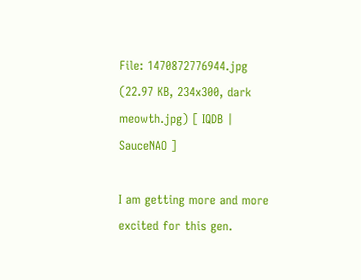File: 1470872776944.jpg (22.97 KB, 234x300, dark meowth.jpg) [ IQDB | SauceNAO ]

I am getting more and more excited for this gen.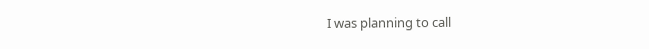I was planning to call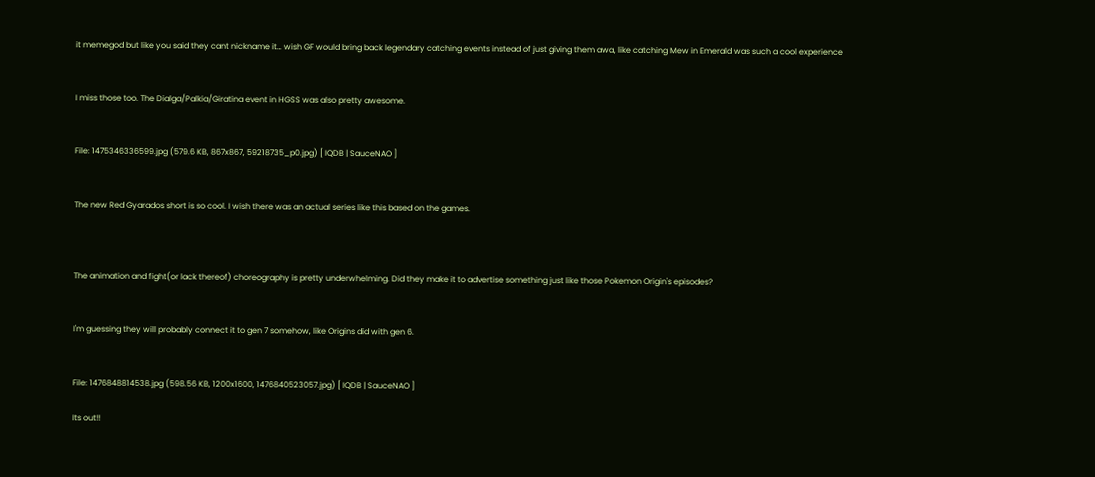it memegod but like you said they cant nickname it… wish GF would bring back legendary catching events instead of just giving them awa, like catching Mew in Emerald was such a cool experience


I miss those too. The Dialga/Palkia/Giratina event in HGSS was also pretty awesome.


File: 1475346336599.jpg (579.6 KB, 867x867, 59218735_p0.jpg) [ IQDB | SauceNAO ]


The new Red Gyarados short is so cool. I wish there was an actual series like this based on the games.



The animation and fight(or lack thereof) choreography is pretty underwhelming. Did they make it to advertise something just like those Pokemon Origin's episodes?


I'm guessing they will probably connect it to gen 7 somehow, like Origins did with gen 6.


File: 1476848814538.jpg (598.56 KB, 1200x1600, 1476840523057.jpg) [ IQDB | SauceNAO ]

Its out!!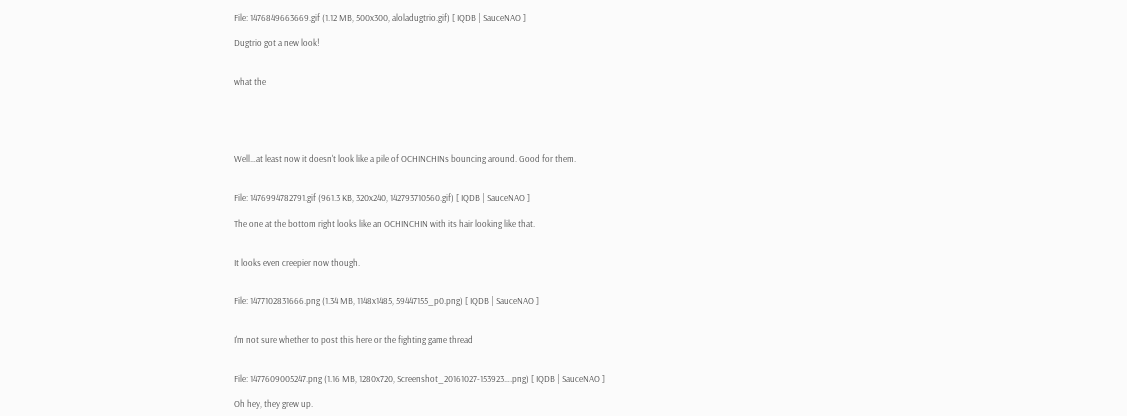File: 1476849663669.gif (1.12 MB, 500x300, aloladugtrio.gif) [ IQDB | SauceNAO ]

Dugtrio got a new look!


what the





Well…at least now it doesn't look like a pile of OCHINCHINs bouncing around. Good for them.


File: 1476994782791.gif (961.3 KB, 320x240, 142793710560.gif) [ IQDB | SauceNAO ]

The one at the bottom right looks like an OCHINCHIN with its hair looking like that.


It looks even creepier now though.


File: 1477102831666.png (1.34 MB, 1148x1485, 59447155_p0.png) [ IQDB | SauceNAO ]


I'm not sure whether to post this here or the fighting game thread


File: 1477609005247.png (1.16 MB, 1280x720, Screenshot_20161027-153923….png) [ IQDB | SauceNAO ]

Oh hey, they grew up.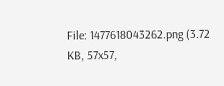File: 1477618043262.png (3.72 KB, 57x57,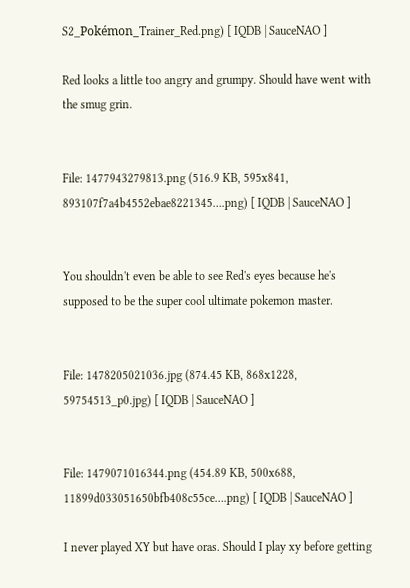S2_Pokémon_Trainer_Red.png) [ IQDB | SauceNAO ]

Red looks a little too angry and grumpy. Should have went with the smug grin.


File: 1477943279813.png (516.9 KB, 595x841, 893107f7a4b4552ebae8221345….png) [ IQDB | SauceNAO ]


You shouldn't even be able to see Red's eyes because he's supposed to be the super cool ultimate pokemon master.


File: 1478205021036.jpg (874.45 KB, 868x1228, 59754513_p0.jpg) [ IQDB | SauceNAO ]


File: 1479071016344.png (454.89 KB, 500x688, 11899d033051650bfb408c55ce….png) [ IQDB | SauceNAO ]

I never played XY but have oras. Should I play xy before getting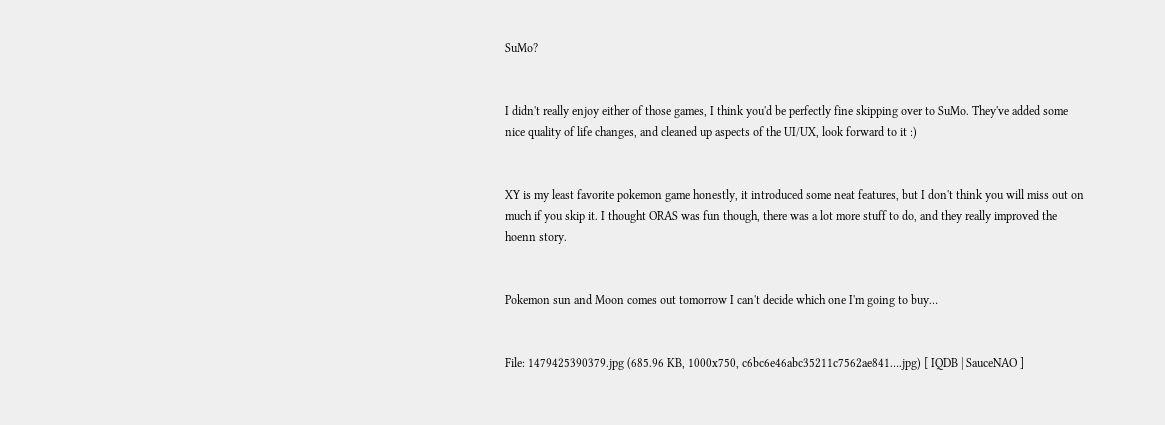SuMo?


I didn't really enjoy either of those games, I think you'd be perfectly fine skipping over to SuMo. They've added some nice quality of life changes, and cleaned up aspects of the UI/UX, look forward to it :)


XY is my least favorite pokemon game honestly, it introduced some neat features, but I don't think you will miss out on much if you skip it. I thought ORAS was fun though, there was a lot more stuff to do, and they really improved the hoenn story.


Pokemon sun and Moon comes out tomorrow I can't decide which one I'm going to buy…


File: 1479425390379.jpg (685.96 KB, 1000x750, c6bc6e46abc35211c7562ae841….jpg) [ IQDB | SauceNAO ]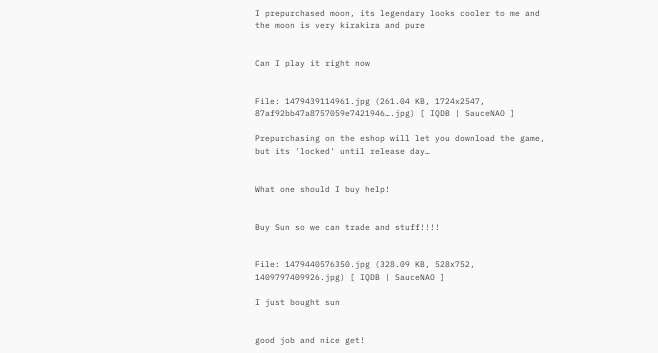I prepurchased moon, its legendary looks cooler to me and the moon is very kirakira and pure


Can I play it right now


File: 1479439114961.jpg (261.04 KB, 1724x2547, 87af92bb47a8757059e7421946….jpg) [ IQDB | SauceNAO ]

Prepurchasing on the eshop will let you download the game, but its 'locked' until release day…


What one should I buy help!


Buy Sun so we can trade and stuff!!!!


File: 1479440576350.jpg (328.09 KB, 528x752, 1409797409926.jpg) [ IQDB | SauceNAO ]

I just bought sun


good job and nice get!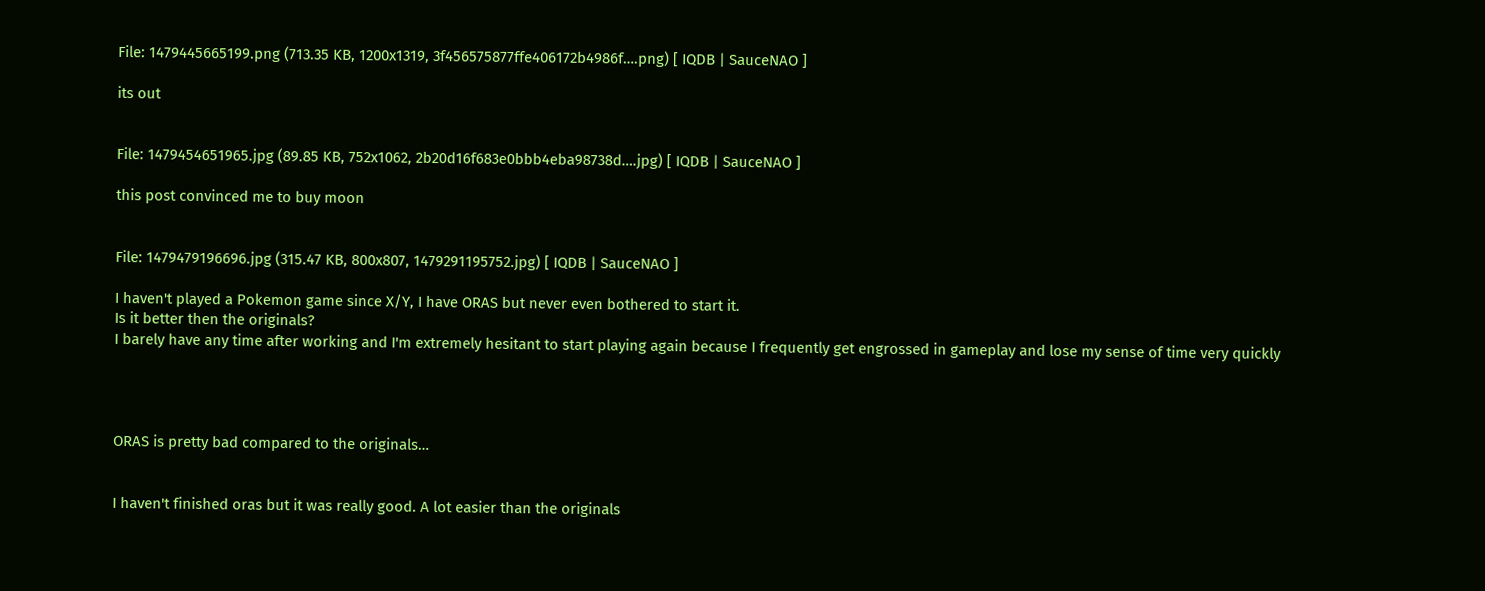File: 1479445665199.png (713.35 KB, 1200x1319, 3f456575877ffe406172b4986f….png) [ IQDB | SauceNAO ]

its out


File: 1479454651965.jpg (89.85 KB, 752x1062, 2b20d16f683e0bbb4eba98738d….jpg) [ IQDB | SauceNAO ]

this post convinced me to buy moon


File: 1479479196696.jpg (315.47 KB, 800x807, 1479291195752.jpg) [ IQDB | SauceNAO ]

I haven't played a Pokemon game since X/Y, I have ORAS but never even bothered to start it.
Is it better then the originals?
I barely have any time after working and I'm extremely hesitant to start playing again because I frequently get engrossed in gameplay and lose my sense of time very quickly




ORAS is pretty bad compared to the originals…


I haven't finished oras but it was really good. A lot easier than the originals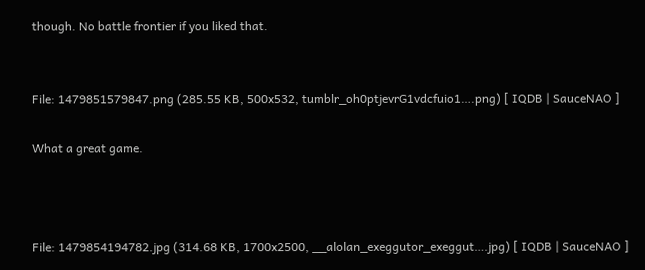though. No battle frontier if you liked that.


File: 1479851579847.png (285.55 KB, 500x532, tumblr_oh0ptjevrG1vdcfuio1….png) [ IQDB | SauceNAO ]

What a great game.



File: 1479854194782.jpg (314.68 KB, 1700x2500, __alolan_exeggutor_exeggut….jpg) [ IQDB | SauceNAO ]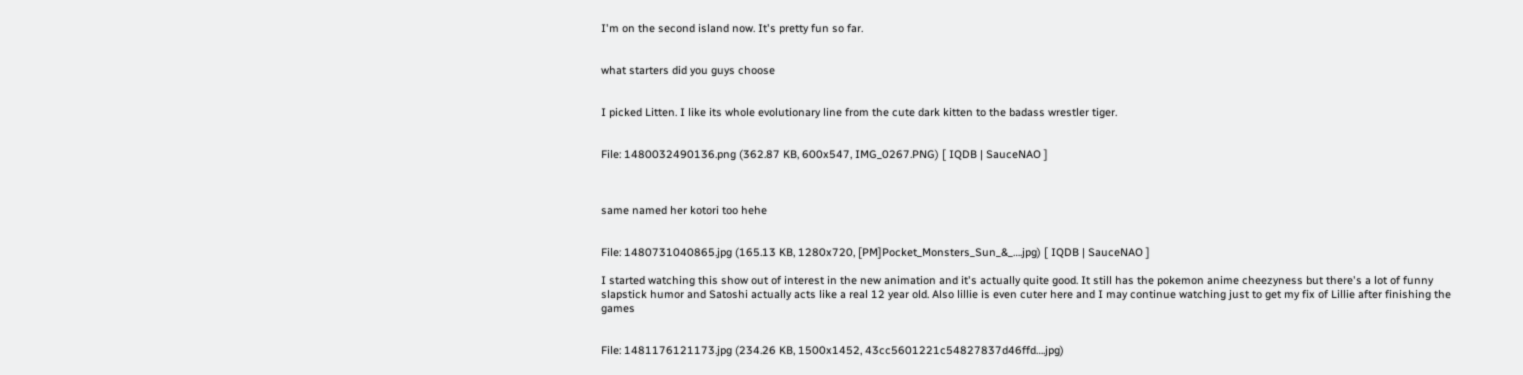I'm on the second island now. It's pretty fun so far.


what starters did you guys choose


I picked Litten. I like its whole evolutionary line from the cute dark kitten to the badass wrestler tiger.


File: 1480032490136.png (362.87 KB, 600x547, IMG_0267.PNG) [ IQDB | SauceNAO ]



same named her kotori too hehe


File: 1480731040865.jpg (165.13 KB, 1280x720, [PM]Pocket_Monsters_Sun_&_….jpg) [ IQDB | SauceNAO ]

I started watching this show out of interest in the new animation and it's actually quite good. It still has the pokemon anime cheezyness but there's a lot of funny slapstick humor and Satoshi actually acts like a real 12 year old. Also lillie is even cuter here and I may continue watching just to get my fix of Lillie after finishing the games


File: 1481176121173.jpg (234.26 KB, 1500x1452, 43cc5601221c54827837d46ffd….jpg)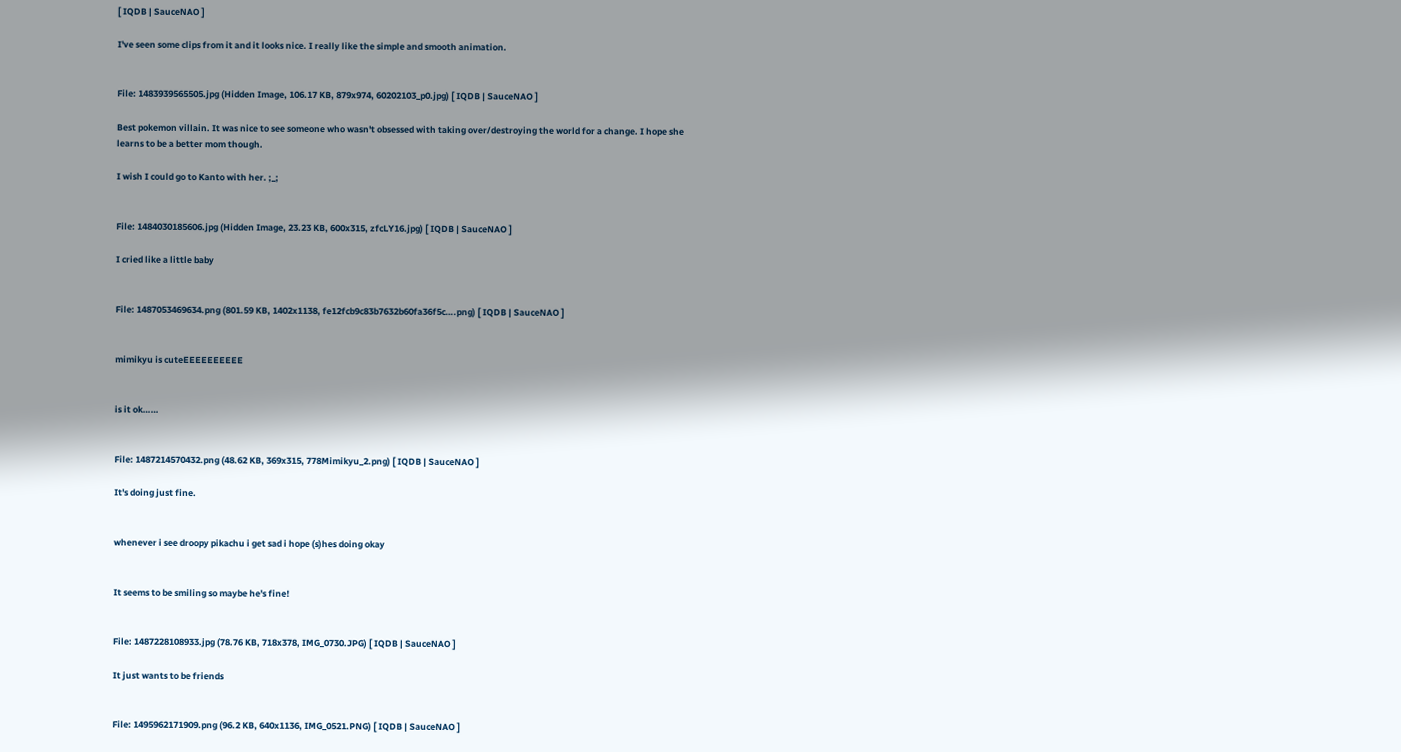[ IQDB | SauceNAO ]

I've seen some clips from it and it looks nice. I really like the simple and smooth animation.


File: 1483939565505.jpg (Hidden Image, 106.17 KB, 879x974, 60202103_p0.jpg) [ IQDB | SauceNAO ]

Best pokemon villain. It was nice to see someone who wasn't obsessed with taking over/destroying the world for a change. I hope she learns to be a better mom though.

I wish I could go to Kanto with her. ;_;


File: 1484030185606.jpg (Hidden Image, 23.23 KB, 600x315, zfcLY16.jpg) [ IQDB | SauceNAO ]

I cried like a little baby


File: 1487053469634.png (801.59 KB, 1402x1138, fe12fcb9c83b7632b60fa36f5c….png) [ IQDB | SauceNAO ]


mimikyu is cuteEEEEEEEEEE


is it ok……


File: 1487214570432.png (48.62 KB, 369x315, 778Mimikyu_2.png) [ IQDB | SauceNAO ]

It's doing just fine.


whenever i see droopy pikachu i get sad i hope (s)hes doing okay


It seems to be smiling so maybe he's fine!


File: 1487228108933.jpg (78.76 KB, 718x378, IMG_0730.JPG) [ IQDB | SauceNAO ]

It just wants to be friends


File: 1495962171909.png (96.2 KB, 640x1136, IMG_0521.PNG) [ IQDB | SauceNAO ]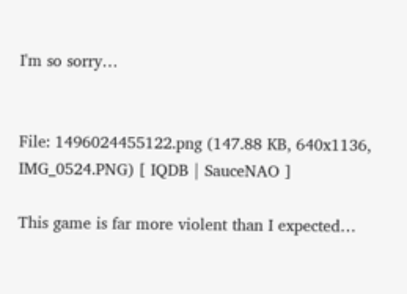I'm so sorry…


File: 1496024455122.png (147.88 KB, 640x1136, IMG_0524.PNG) [ IQDB | SauceNAO ]

This game is far more violent than I expected…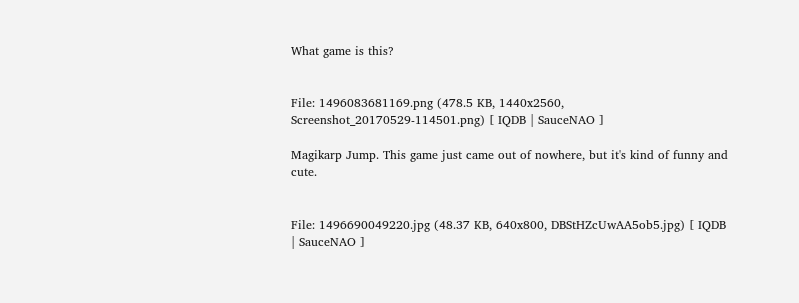What game is this?


File: 1496083681169.png (478.5 KB, 1440x2560, Screenshot_20170529-114501.png) [ IQDB | SauceNAO ]

Magikarp Jump. This game just came out of nowhere, but it's kind of funny and cute.


File: 1496690049220.jpg (48.37 KB, 640x800, DBStHZcUwAA5ob5.jpg) [ IQDB | SauceNAO ]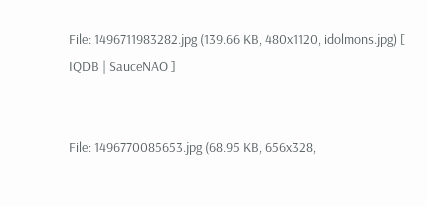File: 1496711983282.jpg (139.66 KB, 480x1120, idolmons.jpg) [ IQDB | SauceNAO ]


File: 1496770085653.jpg (68.95 KB, 656x328,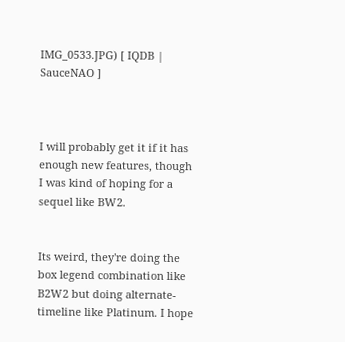IMG_0533.JPG) [ IQDB | SauceNAO ]



I will probably get it if it has enough new features, though I was kind of hoping for a sequel like BW2.


Its weird, they're doing the box legend combination like B2W2 but doing alternate-timeline like Platinum. I hope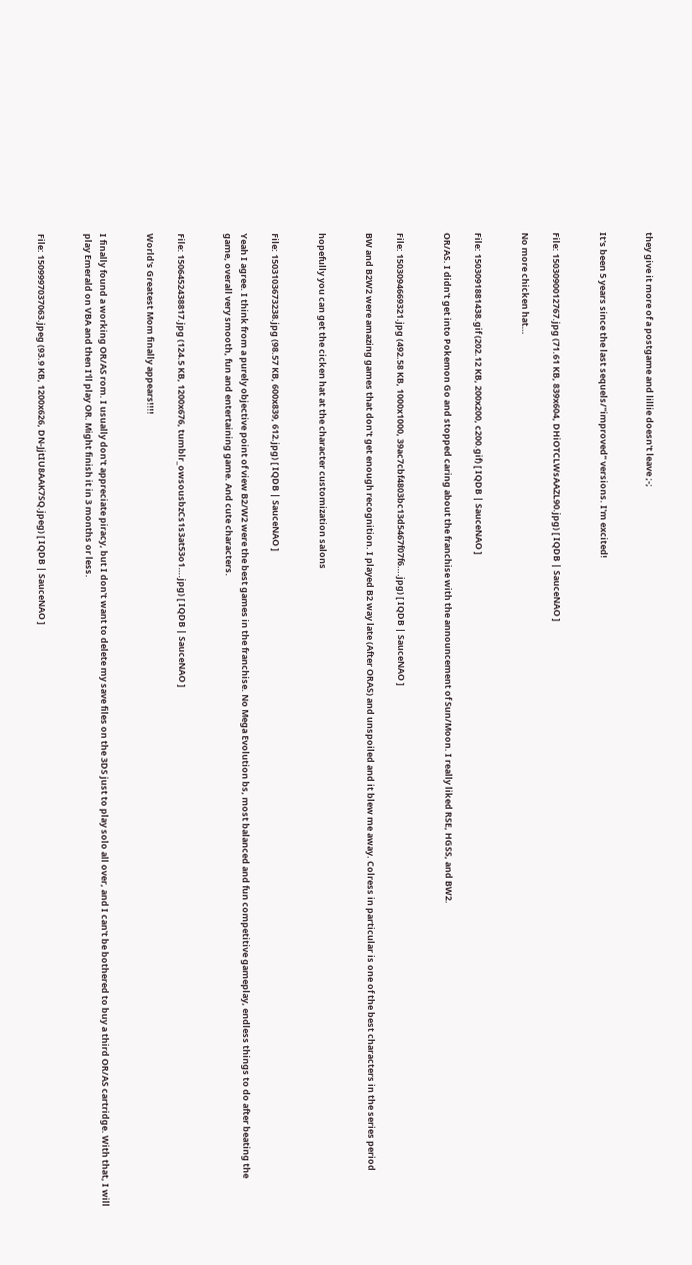they give it more of a postgame and lillie doesn't leave ;-;


It's been 5 years since the last sequels/"improved" versions. I'm excited!


File: 1503090012767.jpg (71.61 KB, 839x604, DHiOTCLWsAAZL90.jpg) [ IQDB | SauceNAO ]

No more chicken hat…


File: 1503091881438.gif (202.12 KB, 200x200, c200.gif) [ IQDB | SauceNAO ]

OR/AS. I didn't get into Pokemon Go and stopped caring about the franchise with the announcement of Sun/Moon. I really liked RSE, HGSS, and BW2.


File: 1503094669321.jpg (492.58 KB, 1000x1000, 39ac7cbf4803bc13d5467f07f6….jpg) [ IQDB | SauceNAO ]

BW and B2W2 were amazing games that don't get enough recognition. I played B2 way late (After ORAS) and unspoiled and it blew me away. Colress in particular is one of the best characters in the series period


hopefully you can get the cicken hat at the character customization salons


File: 1503103673238.jpg (98.57 KB, 600x839, 612.jpg) [ IQDB | SauceNAO ]

Yeah I agree. I think from a purely objective point of view B2/W2 were the best games in the franchise. No Mega Evolution bs, most balanced and fun competitive gameplay, endless things to do after beating the game, overall very smooth, fun and entertaining game. And cute characters.


File: 1506452438817.jpg (124.5 KB, 1200x676, tumblr_owsousbzCs1s3at53o1….jpg) [ IQDB | SauceNAO ]

World's Greatest Mom finally appears!!!!


I finally found a working OR/AS rom. I usually don't appreciate piracy, but I don't want to delete my save files on the 3DS just to play solo all over, and I can't be bothered to buy a third OR/AS cartridge. With that, I will play Emerald on VBA and then I'll play OR. Might finish it in 3 months or less.


File: 1509997037063.jpeg (93.9 KB, 1200x626, DN-JjtIU8AAK7SQ.jpeg) [ IQDB | SauceNAO ]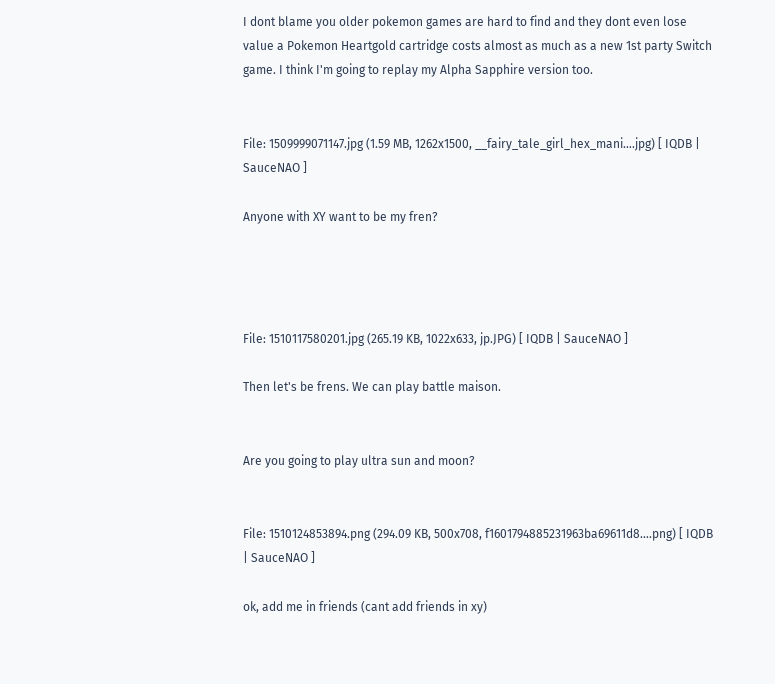I dont blame you older pokemon games are hard to find and they dont even lose value a Pokemon Heartgold cartridge costs almost as much as a new 1st party Switch game. I think I'm going to replay my Alpha Sapphire version too.


File: 1509999071147.jpg (1.59 MB, 1262x1500, __fairy_tale_girl_hex_mani….jpg) [ IQDB | SauceNAO ]

Anyone with XY want to be my fren?




File: 1510117580201.jpg (265.19 KB, 1022x633, jp.JPG) [ IQDB | SauceNAO ]

Then let's be frens. We can play battle maison.


Are you going to play ultra sun and moon?


File: 1510124853894.png (294.09 KB, 500x708, f1601794885231963ba69611d8….png) [ IQDB | SauceNAO ]

ok, add me in friends (cant add friends in xy)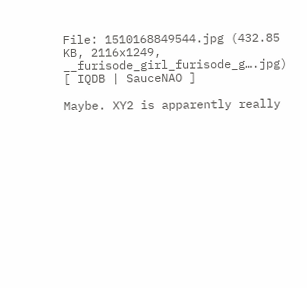File: 1510168849544.jpg (432.85 KB, 2116x1249, __furisode_girl_furisode_g….jpg) [ IQDB | SauceNAO ]

Maybe. XY2 is apparently really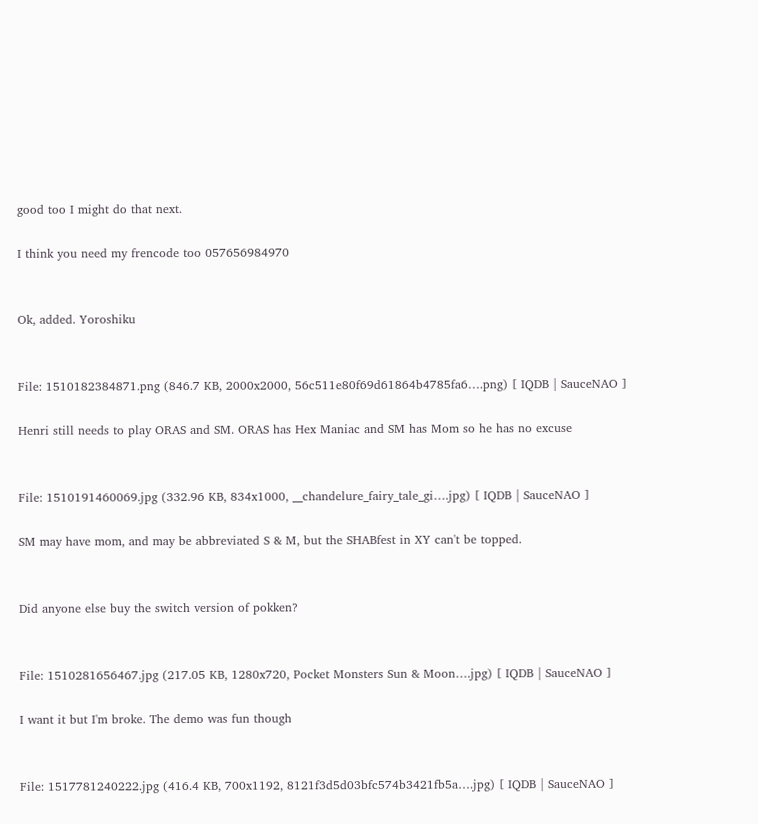good too I might do that next.

I think you need my frencode too 057656984970


Ok, added. Yoroshiku


File: 1510182384871.png (846.7 KB, 2000x2000, 56c511e80f69d61864b4785fa6….png) [ IQDB | SauceNAO ]

Henri still needs to play ORAS and SM. ORAS has Hex Maniac and SM has Mom so he has no excuse


File: 1510191460069.jpg (332.96 KB, 834x1000, __chandelure_fairy_tale_gi….jpg) [ IQDB | SauceNAO ]

SM may have mom, and may be abbreviated S & M, but the SHABfest in XY can't be topped.


Did anyone else buy the switch version of pokken?


File: 1510281656467.jpg (217.05 KB, 1280x720, Pocket Monsters Sun & Moon….jpg) [ IQDB | SauceNAO ]

I want it but I'm broke. The demo was fun though


File: 1517781240222.jpg (416.4 KB, 700x1192, 8121f3d5d03bfc574b3421fb5a….jpg) [ IQDB | SauceNAO ]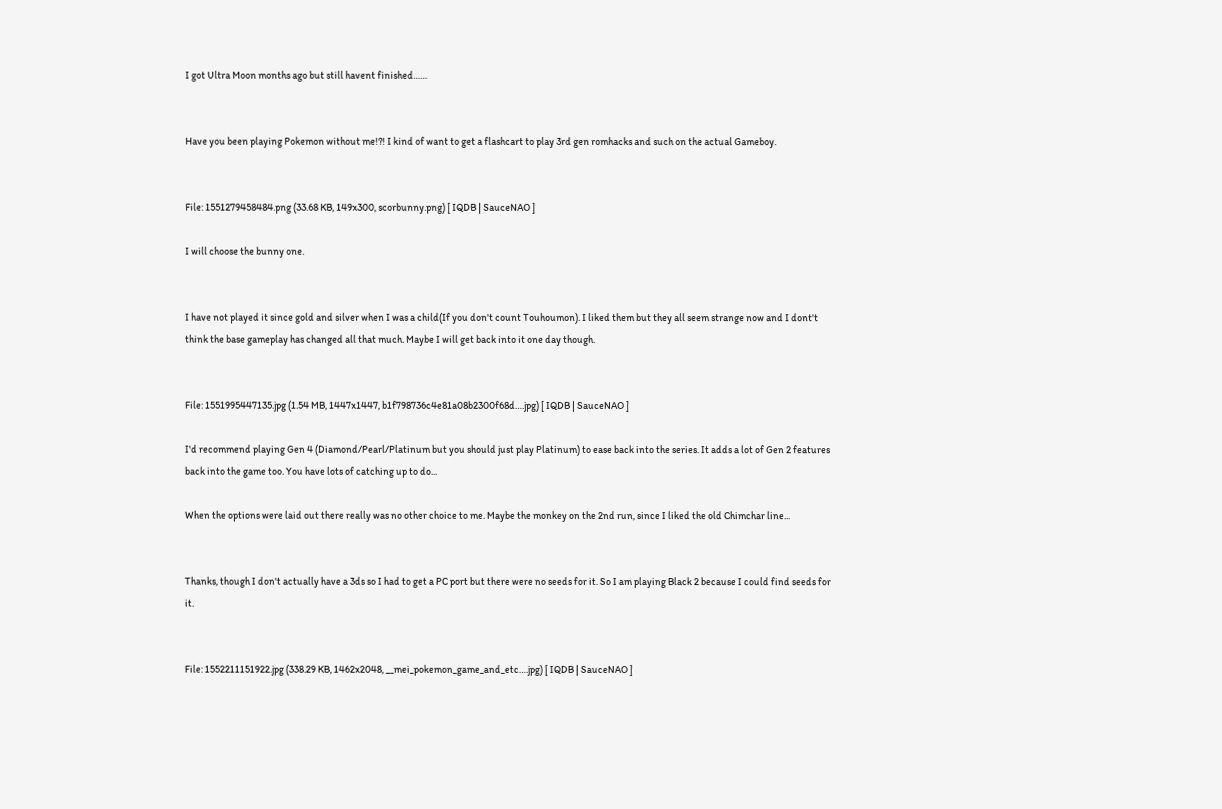I got Ultra Moon months ago but still havent finished……


Have you been playing Pokemon without me!?! I kind of want to get a flashcart to play 3rd gen romhacks and such on the actual Gameboy.


File: 1551279458484.png (33.68 KB, 149x300, scorbunny.png) [ IQDB | SauceNAO ]

I will choose the bunny one.


I have not played it since gold and silver when I was a child(If you don't count Touhoumon). I liked them but they all seem strange now and I dont't think the base gameplay has changed all that much. Maybe I will get back into it one day though.


File: 1551995447135.jpg (1.54 MB, 1447x1447, b1f798736c4e81a08b2300f68d….jpg) [ IQDB | SauceNAO ]

I'd recommend playing Gen 4 (Diamond/Pearl/Platinum but you should just play Platinum) to ease back into the series. It adds a lot of Gen 2 features back into the game too. You have lots of catching up to do...

When the options were laid out there really was no other choice to me. Maybe the monkey on the 2nd run, since I liked the old Chimchar line...


Thanks, though I don't actually have a 3ds so I had to get a PC port but there were no seeds for it. So I am playing Black 2 because I could find seeds for it.


File: 1552211151922.jpg (338.29 KB, 1462x2048, __mei_pokemon_game_and_etc….jpg) [ IQDB | SauceNAO ]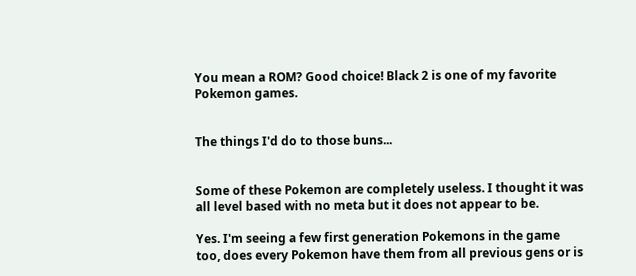You mean a ROM? Good choice! Black 2 is one of my favorite Pokemon games.


The things I'd do to those buns...


Some of these Pokemon are completely useless. I thought it was all level based with no meta but it does not appear to be.

Yes. I'm seeing a few first generation Pokemons in the game too, does every Pokemon have them from all previous gens or is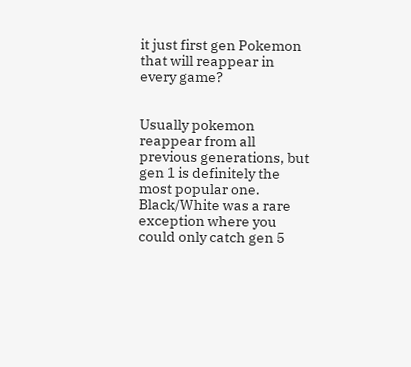it just first gen Pokemon that will reappear in every game?


Usually pokemon reappear from all previous generations, but gen 1 is definitely the most popular one. Black/White was a rare exception where you could only catch gen 5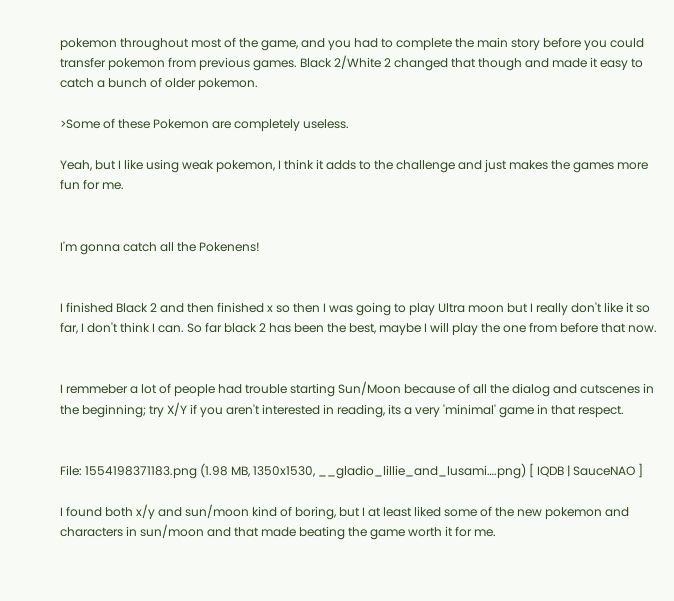pokemon throughout most of the game, and you had to complete the main story before you could transfer pokemon from previous games. Black 2/White 2 changed that though and made it easy to catch a bunch of older pokemon.

>Some of these Pokemon are completely useless.

Yeah, but I like using weak pokemon, I think it adds to the challenge and just makes the games more fun for me.


I'm gonna catch all the Pokenens!


I finished Black 2 and then finished x so then I was going to play Ultra moon but I really don't like it so far, I don't think I can. So far black 2 has been the best, maybe I will play the one from before that now.


I remmeber a lot of people had trouble starting Sun/Moon because of all the dialog and cutscenes in the beginning; try X/Y if you aren't interested in reading, its a very 'minimal' game in that respect.


File: 1554198371183.png (1.98 MB, 1350x1530, __gladio_lillie_and_lusami….png) [ IQDB | SauceNAO ]

I found both x/y and sun/moon kind of boring, but I at least liked some of the new pokemon and characters in sun/moon and that made beating the game worth it for me.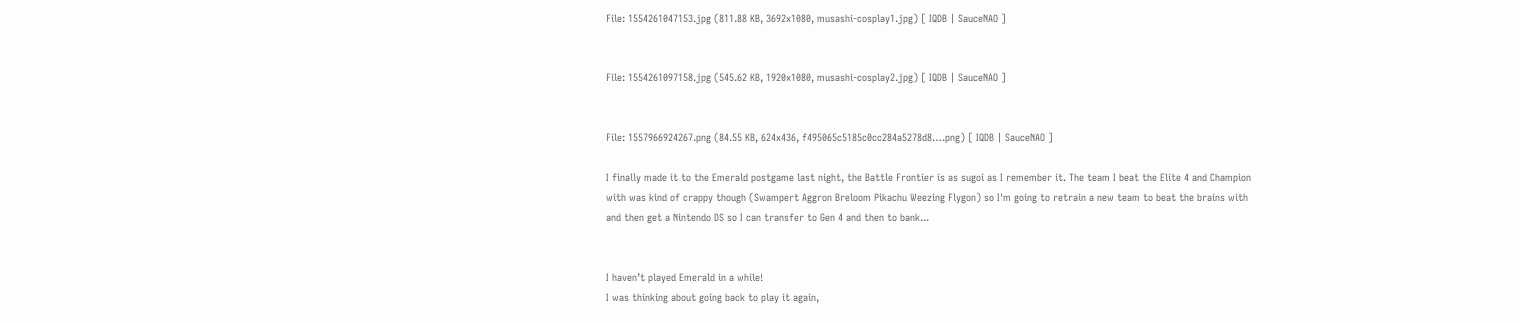File: 1554261047153.jpg (811.88 KB, 3692x1080, musashi-cosplay1.jpg) [ IQDB | SauceNAO ]


File: 1554261097158.jpg (545.62 KB, 1920x1080, musashi-cosplay2.jpg) [ IQDB | SauceNAO ]


File: 1557966924267.png (84.55 KB, 624x436, f495065c5185c0cc284a5278d8….png) [ IQDB | SauceNAO ]

I finally made it to the Emerald postgame last night, the Battle Frontier is as sugoi as I remember it. The team I beat the Elite 4 and Champion with was kind of crappy though (Swampert Aggron Breloom Pikachu Weezing Flygon) so I'm going to retrain a new team to beat the brains with and then get a Nintendo DS so I can transfer to Gen 4 and then to bank...


I haven’t played Emerald in a while!
I was thinking about going back to play it again,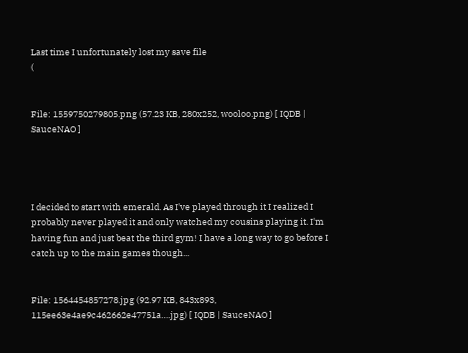Last time I unfortunately lost my save file
(


File: 1559750279805.png (57.23 KB, 280x252, wooloo.png) [ IQDB | SauceNAO ]




I decided to start with emerald. As I've played through it I realized I probably never played it and only watched my cousins playing it. I'm having fun and just beat the third gym! I have a long way to go before I catch up to the main games though...


File: 1564454857278.jpg (92.97 KB, 843x893, 115ee63e4ae9c462662e47751a….jpg) [ IQDB | SauceNAO ]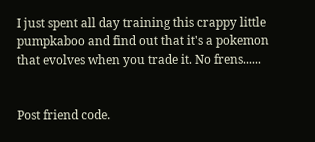I just spent all day training this crappy little pumpkaboo and find out that it's a pokemon that evolves when you trade it. No frens......


Post friend code.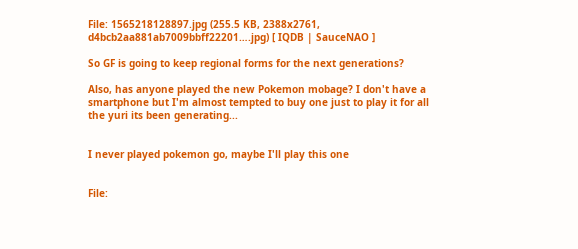File: 1565218128897.jpg (255.5 KB, 2388x2761, d4bcb2aa881ab7009bbff22201….jpg) [ IQDB | SauceNAO ]

So GF is going to keep regional forms for the next generations?

Also, has anyone played the new Pokemon mobage? I don't have a smartphone but I'm almost tempted to buy one just to play it for all the yuri its been generating...


I never played pokemon go, maybe I'll play this one


File: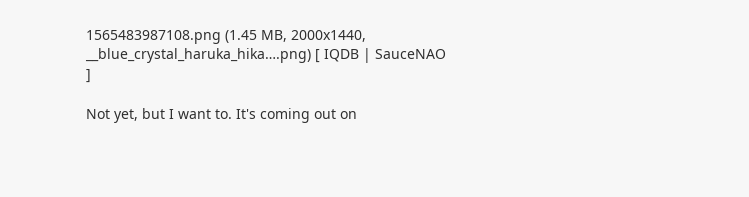1565483987108.png (1.45 MB, 2000x1440, __blue_crystal_haruka_hika….png) [ IQDB | SauceNAO ]

Not yet, but I want to. It's coming out on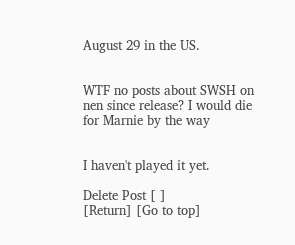August 29 in the US.


WTF no posts about SWSH on nen since release? I would die for Marnie by the way


I haven't played it yet.

Delete Post [ ]
[Return] [Go to top]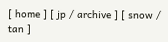[ home ] [ jp / archive ] [ snow / tan ]